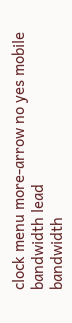clock menu more-arrow no yes mobile
bandwidth lead
bandwidth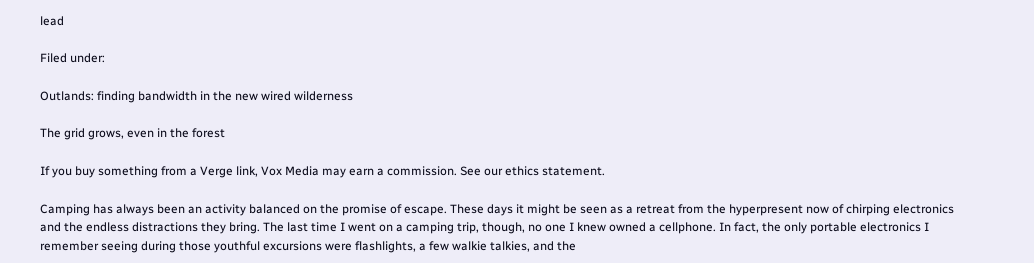lead

Filed under:

Outlands: finding bandwidth in the new wired wilderness

The grid grows, even in the forest

If you buy something from a Verge link, Vox Media may earn a commission. See our ethics statement.

Camping has always been an activity balanced on the promise of escape. These days it might be seen as a retreat from the hyperpresent now of chirping electronics and the endless distractions they bring. The last time I went on a camping trip, though, no one I knew owned a cellphone. In fact, the only portable electronics I remember seeing during those youthful excursions were flashlights, a few walkie talkies, and the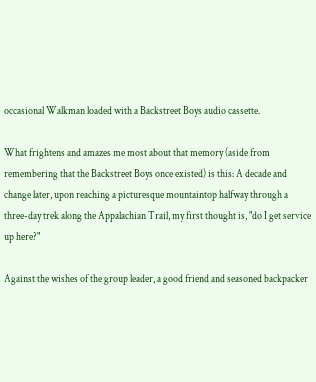occasional Walkman loaded with a Backstreet Boys audio cassette.

What frightens and amazes me most about that memory (aside from remembering that the Backstreet Boys once existed) is this: A decade and change later, upon reaching a picturesque mountaintop halfway through a three-day trek along the Appalachian Trail, my first thought is, "do I get service up here?"

Against the wishes of the group leader, a good friend and seasoned backpacker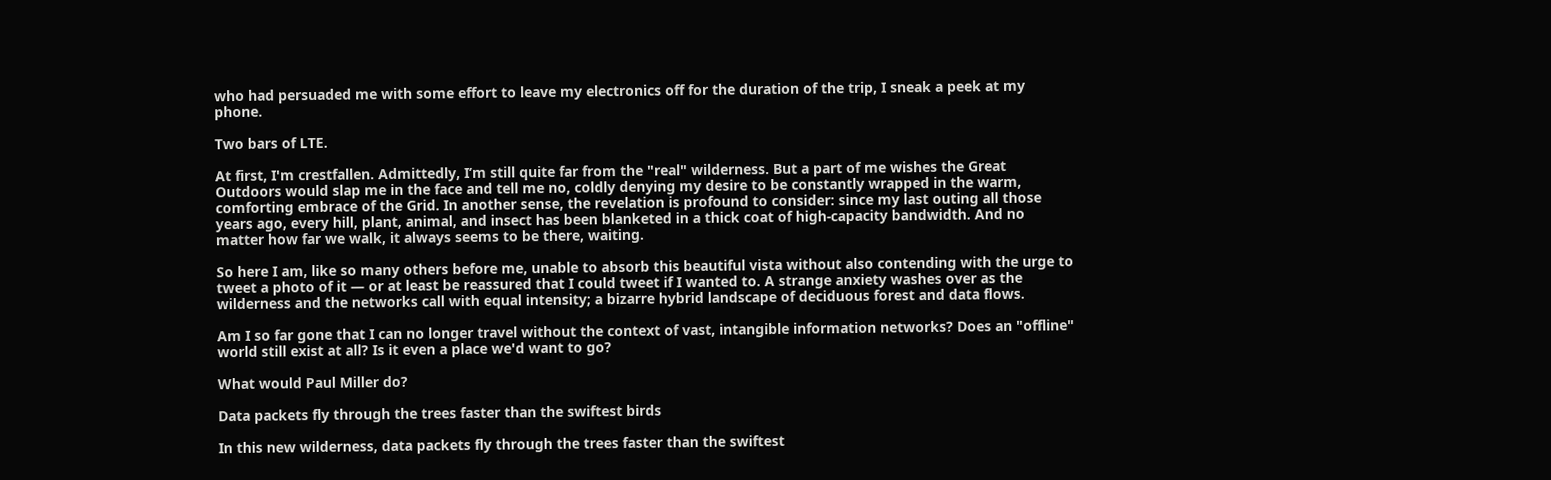who had persuaded me with some effort to leave my electronics off for the duration of the trip, I sneak a peek at my phone.

Two bars of LTE.

At first, I'm crestfallen. Admittedly, I’m still quite far from the "real" wilderness. But a part of me wishes the Great Outdoors would slap me in the face and tell me no, coldly denying my desire to be constantly wrapped in the warm, comforting embrace of the Grid. In another sense, the revelation is profound to consider: since my last outing all those years ago, every hill, plant, animal, and insect has been blanketed in a thick coat of high-capacity bandwidth. And no matter how far we walk, it always seems to be there, waiting.

So here I am, like so many others before me, unable to absorb this beautiful vista without also contending with the urge to tweet a photo of it — or at least be reassured that I could tweet if I wanted to. A strange anxiety washes over as the wilderness and the networks call with equal intensity; a bizarre hybrid landscape of deciduous forest and data flows.

Am I so far gone that I can no longer travel without the context of vast, intangible information networks? Does an "offline" world still exist at all? Is it even a place we'd want to go?

What would Paul Miller do?

Data packets fly through the trees faster than the swiftest birds

In this new wilderness, data packets fly through the trees faster than the swiftest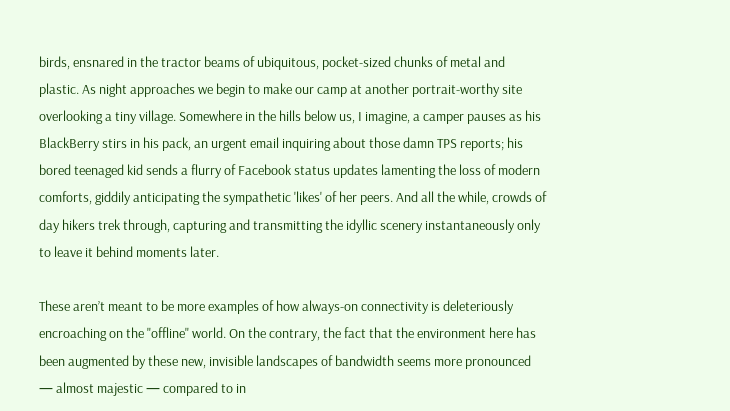birds, ensnared in the tractor beams of ubiquitous, pocket-sized chunks of metal and plastic. As night approaches we begin to make our camp at another portrait-worthy site overlooking a tiny village. Somewhere in the hills below us, I imagine, a camper pauses as his BlackBerry stirs in his pack, an urgent email inquiring about those damn TPS reports; his bored teenaged kid sends a flurry of Facebook status updates lamenting the loss of modern comforts, giddily anticipating the sympathetic 'likes' of her peers. And all the while, crowds of day hikers trek through, capturing and transmitting the idyllic scenery instantaneously only to leave it behind moments later.

These aren’t meant to be more examples of how always-on connectivity is deleteriously encroaching on the "offline" world. On the contrary, the fact that the environment here has been augmented by these new, invisible landscapes of bandwidth seems more pronounced — almost majestic — compared to in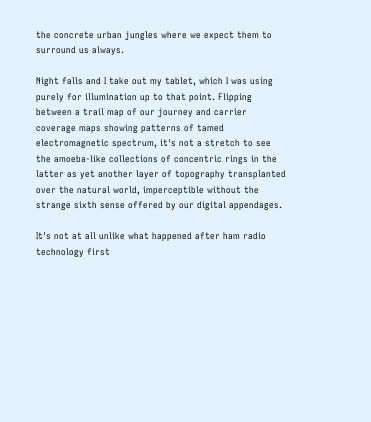the concrete urban jungles where we expect them to surround us always.

Night falls and I take out my tablet, which I was using purely for illumination up to that point. Flipping between a trail map of our journey and carrier coverage maps showing patterns of tamed electromagnetic spectrum, it's not a stretch to see the amoeba-like collections of concentric rings in the latter as yet another layer of topography transplanted over the natural world, imperceptible without the strange sixth sense offered by our digital appendages.

It's not at all unlike what happened after ham radio technology first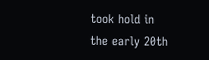took hold in the early 20th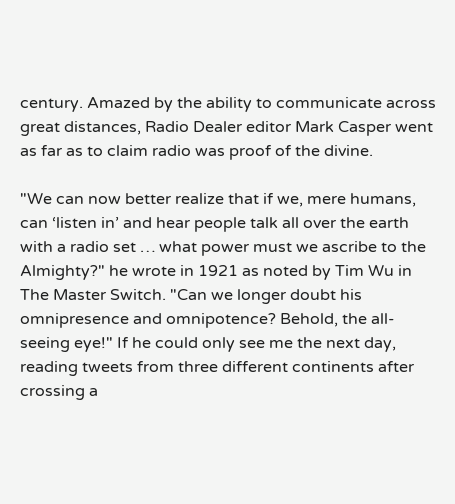century. Amazed by the ability to communicate across great distances, Radio Dealer editor Mark Casper went as far as to claim radio was proof of the divine.

"We can now better realize that if we, mere humans, can ‘listen in’ and hear people talk all over the earth with a radio set … what power must we ascribe to the Almighty?" he wrote in 1921 as noted by Tim Wu in The Master Switch. "Can we longer doubt his omnipresence and omnipotence? Behold, the all-seeing eye!" If he could only see me the next day, reading tweets from three different continents after crossing a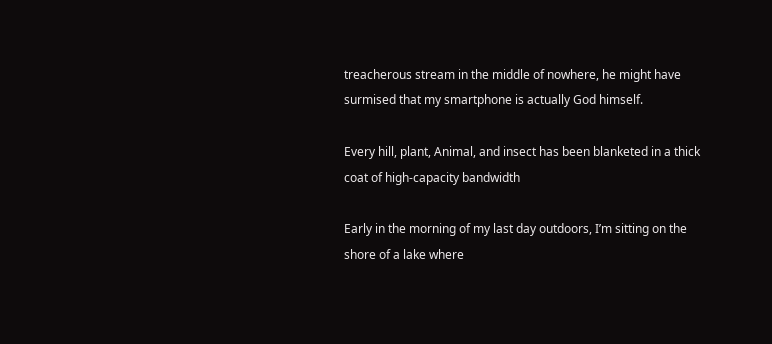treacherous stream in the middle of nowhere, he might have surmised that my smartphone is actually God himself.

Every hill, plant, Animal, and insect has been blanketed in a thick
coat of high-capacity bandwidth

Early in the morning of my last day outdoors, I’m sitting on the shore of a lake where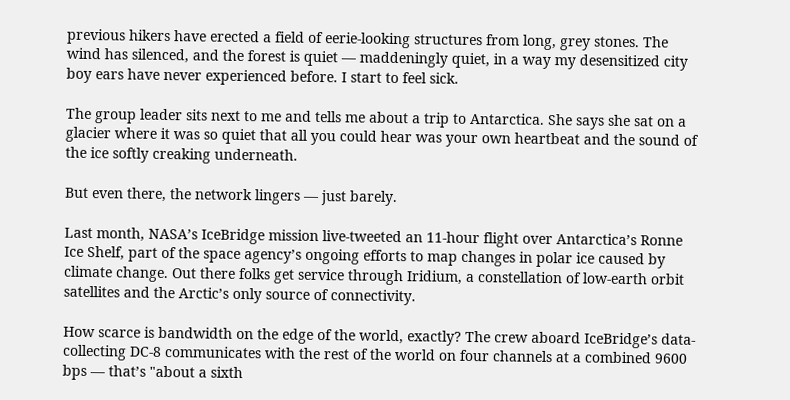previous hikers have erected a field of eerie-looking structures from long, grey stones. The wind has silenced, and the forest is quiet — maddeningly quiet, in a way my desensitized city boy ears have never experienced before. I start to feel sick.

The group leader sits next to me and tells me about a trip to Antarctica. She says she sat on a glacier where it was so quiet that all you could hear was your own heartbeat and the sound of the ice softly creaking underneath.

But even there, the network lingers — just barely.

Last month, NASA’s IceBridge mission live-tweeted an 11-hour flight over Antarctica’s Ronne Ice Shelf, part of the space agency’s ongoing efforts to map changes in polar ice caused by climate change. Out there folks get service through Iridium, a constellation of low-earth orbit satellites and the Arctic’s only source of connectivity.

How scarce is bandwidth on the edge of the world, exactly? The crew aboard IceBridge’s data-collecting DC-8 communicates with the rest of the world on four channels at a combined 9600 bps — that’s "about a sixth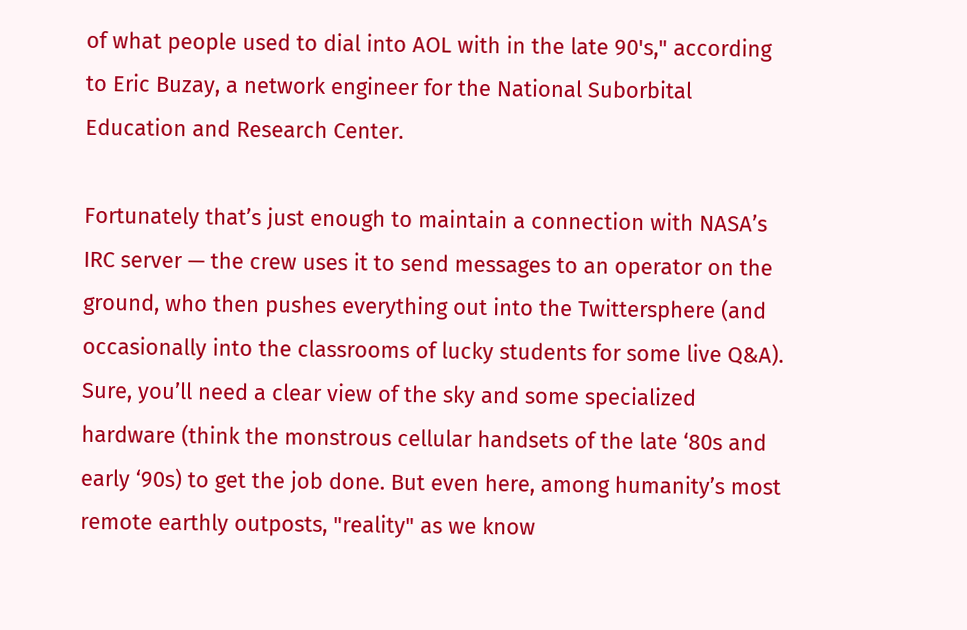of what people used to dial into AOL with in the late 90's," according to Eric Buzay, a network engineer for the National Suborbital Education and Research Center.

Fortunately that’s just enough to maintain a connection with NASA’s IRC server — the crew uses it to send messages to an operator on the ground, who then pushes everything out into the Twittersphere (and occasionally into the classrooms of lucky students for some live Q&A). Sure, you’ll need a clear view of the sky and some specialized hardware (think the monstrous cellular handsets of the late ‘80s and early ‘90s) to get the job done. But even here, among humanity’s most remote earthly outposts, "reality" as we know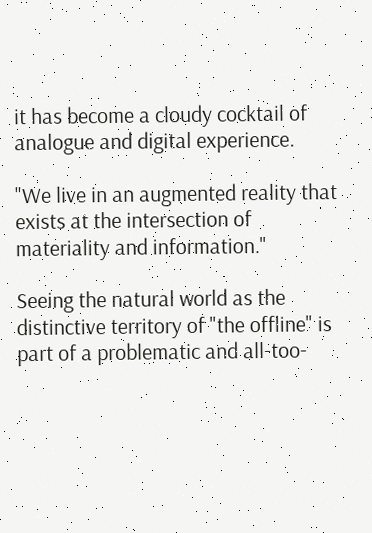it has become a cloudy cocktail of analogue and digital experience.

"We live in an augmented reality that exists at the intersection of materiality and information."

Seeing the natural world as the distinctive territory of "the offline" is part of a problematic and all-too-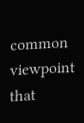common viewpoint that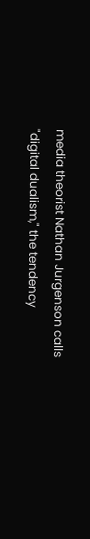media theorist Nathan Jurgenson calls "digital dualism," the tendency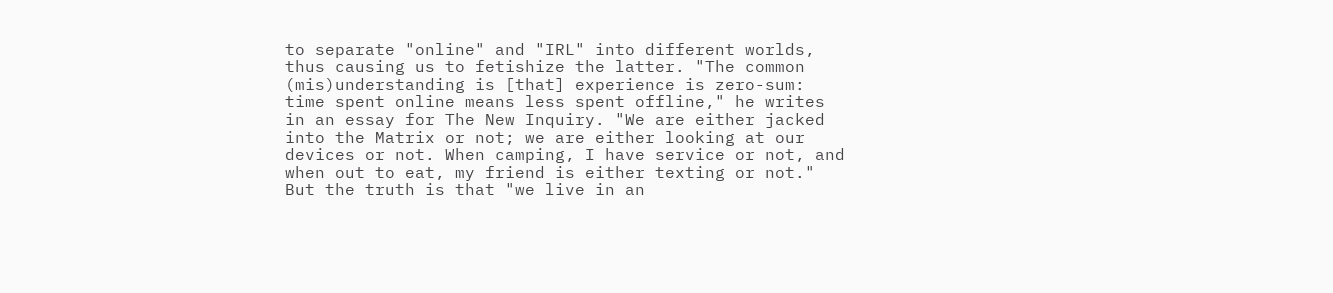to separate "online" and "IRL" into different worlds, thus causing us to fetishize the latter. "The common (mis)understanding is [that] experience is zero-sum: time spent online means less spent offline," he writes in an essay for The New Inquiry. "We are either jacked into the Matrix or not; we are either looking at our devices or not. When camping, I have service or not, and when out to eat, my friend is either texting or not." But the truth is that "we live in an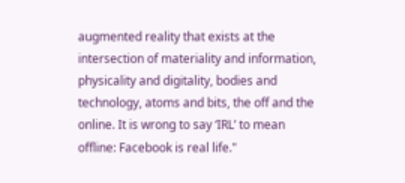augmented reality that exists at the intersection of materiality and information, physicality and digitality, bodies and technology, atoms and bits, the off and the online. It is wrong to say ‘IRL’ to mean offline: Facebook is real life."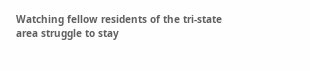Watching fellow residents of the tri-state area struggle to stay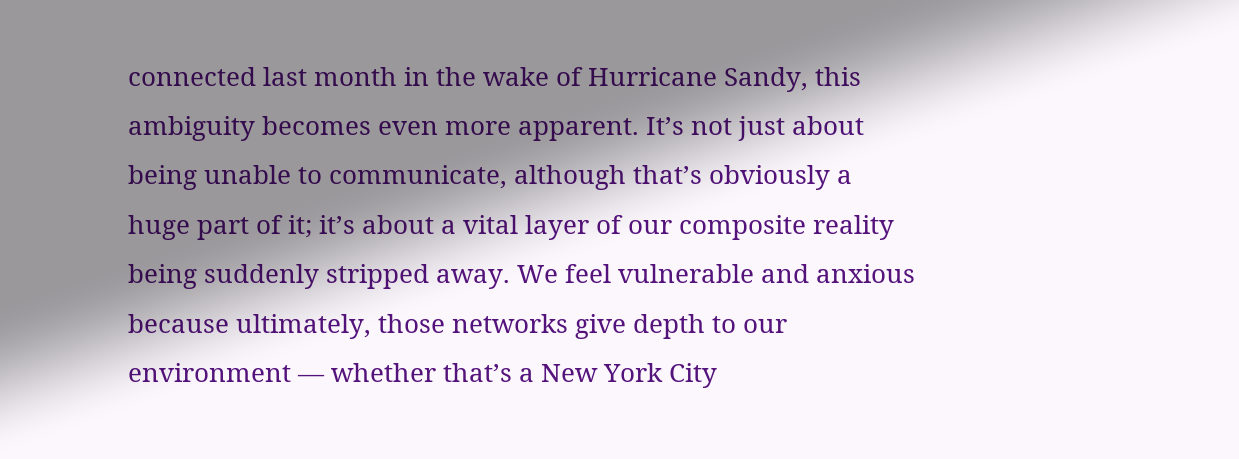connected last month in the wake of Hurricane Sandy, this ambiguity becomes even more apparent. It’s not just about being unable to communicate, although that’s obviously a huge part of it; it’s about a vital layer of our composite reality being suddenly stripped away. We feel vulnerable and anxious because ultimately, those networks give depth to our environment — whether that’s a New York City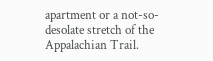apartment or a not-so-desolate stretch of the Appalachian Trail.